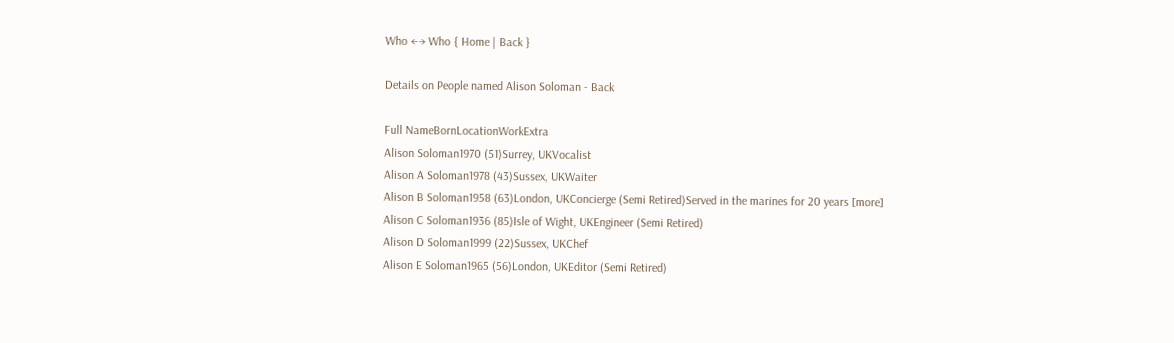Who ←→ Who { Home | Back }

Details on People named Alison Soloman - Back

Full NameBornLocationWorkExtra
Alison Soloman1970 (51)Surrey, UKVocalist
Alison A Soloman1978 (43)Sussex, UKWaiter
Alison B Soloman1958 (63)London, UKConcierge (Semi Retired)Served in the marines for 20 years [more]
Alison C Soloman1936 (85)Isle of Wight, UKEngineer (Semi Retired)
Alison D Soloman1999 (22)Sussex, UKChef
Alison E Soloman1965 (56)London, UKEditor (Semi Retired)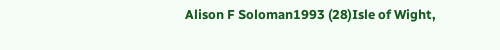Alison F Soloman1993 (28)Isle of Wight,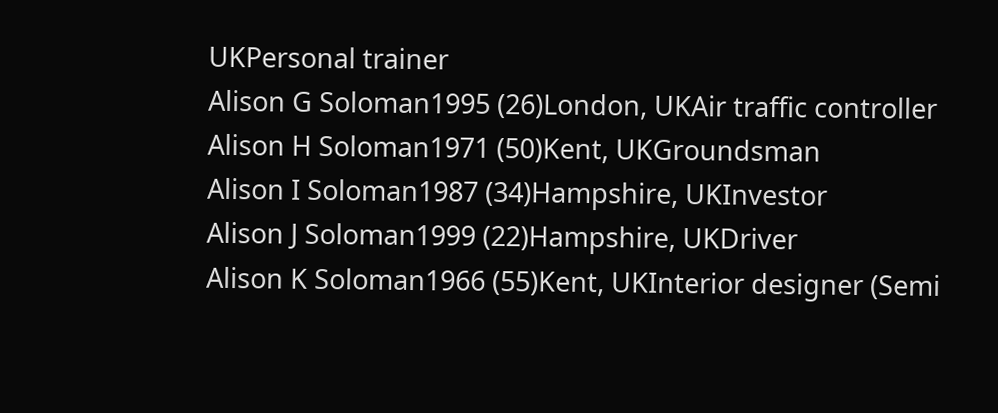UKPersonal trainer
Alison G Soloman1995 (26)London, UKAir traffic controller
Alison H Soloman1971 (50)Kent, UKGroundsman
Alison I Soloman1987 (34)Hampshire, UKInvestor
Alison J Soloman1999 (22)Hampshire, UKDriver
Alison K Soloman1966 (55)Kent, UKInterior designer (Semi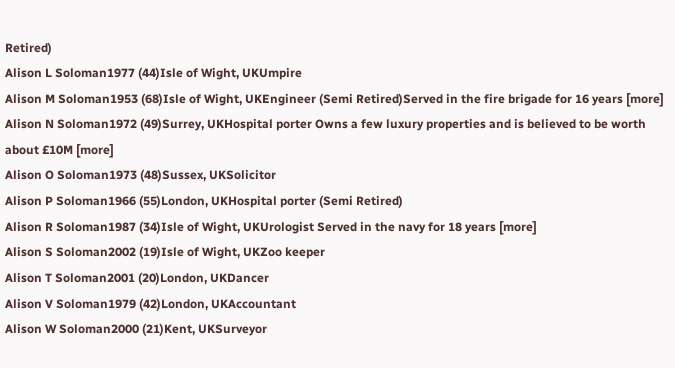Retired)
Alison L Soloman1977 (44)Isle of Wight, UKUmpire
Alison M Soloman1953 (68)Isle of Wight, UKEngineer (Semi Retired)Served in the fire brigade for 16 years [more]
Alison N Soloman1972 (49)Surrey, UKHospital porter Owns a few luxury properties and is believed to be worth about £10M [more]
Alison O Soloman1973 (48)Sussex, UKSolicitor
Alison P Soloman1966 (55)London, UKHospital porter (Semi Retired)
Alison R Soloman1987 (34)Isle of Wight, UKUrologist Served in the navy for 18 years [more]
Alison S Soloman2002 (19)Isle of Wight, UKZoo keeper
Alison T Soloman2001 (20)London, UKDancer
Alison V Soloman1979 (42)London, UKAccountant
Alison W Soloman2000 (21)Kent, UKSurveyor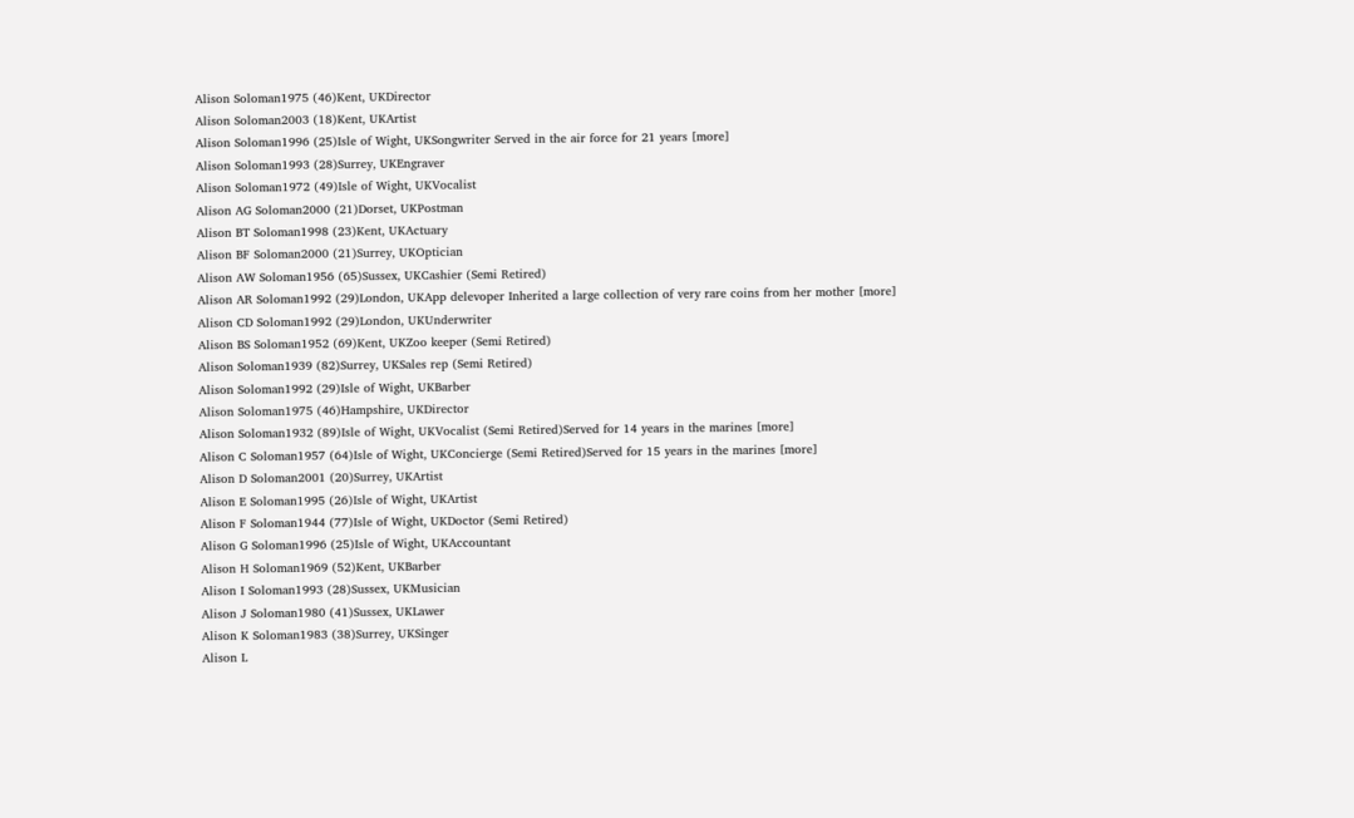Alison Soloman1975 (46)Kent, UKDirector
Alison Soloman2003 (18)Kent, UKArtist
Alison Soloman1996 (25)Isle of Wight, UKSongwriter Served in the air force for 21 years [more]
Alison Soloman1993 (28)Surrey, UKEngraver
Alison Soloman1972 (49)Isle of Wight, UKVocalist
Alison AG Soloman2000 (21)Dorset, UKPostman
Alison BT Soloman1998 (23)Kent, UKActuary
Alison BF Soloman2000 (21)Surrey, UKOptician
Alison AW Soloman1956 (65)Sussex, UKCashier (Semi Retired)
Alison AR Soloman1992 (29)London, UKApp delevoper Inherited a large collection of very rare coins from her mother [more]
Alison CD Soloman1992 (29)London, UKUnderwriter
Alison BS Soloman1952 (69)Kent, UKZoo keeper (Semi Retired)
Alison Soloman1939 (82)Surrey, UKSales rep (Semi Retired)
Alison Soloman1992 (29)Isle of Wight, UKBarber
Alison Soloman1975 (46)Hampshire, UKDirector
Alison Soloman1932 (89)Isle of Wight, UKVocalist (Semi Retired)Served for 14 years in the marines [more]
Alison C Soloman1957 (64)Isle of Wight, UKConcierge (Semi Retired)Served for 15 years in the marines [more]
Alison D Soloman2001 (20)Surrey, UKArtist
Alison E Soloman1995 (26)Isle of Wight, UKArtist
Alison F Soloman1944 (77)Isle of Wight, UKDoctor (Semi Retired)
Alison G Soloman1996 (25)Isle of Wight, UKAccountant
Alison H Soloman1969 (52)Kent, UKBarber
Alison I Soloman1993 (28)Sussex, UKMusician
Alison J Soloman1980 (41)Sussex, UKLawer
Alison K Soloman1983 (38)Surrey, UKSinger
Alison L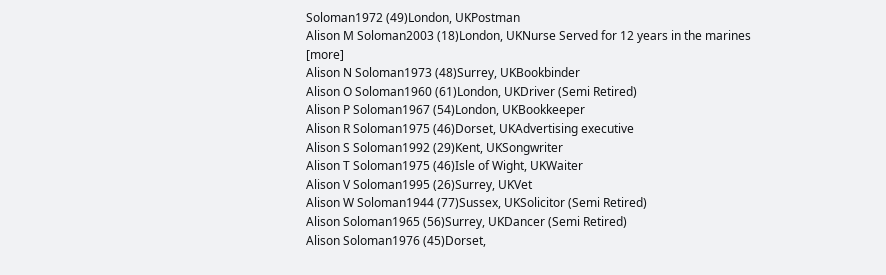Soloman1972 (49)London, UKPostman
Alison M Soloman2003 (18)London, UKNurse Served for 12 years in the marines [more]
Alison N Soloman1973 (48)Surrey, UKBookbinder
Alison O Soloman1960 (61)London, UKDriver (Semi Retired)
Alison P Soloman1967 (54)London, UKBookkeeper
Alison R Soloman1975 (46)Dorset, UKAdvertising executive
Alison S Soloman1992 (29)Kent, UKSongwriter
Alison T Soloman1975 (46)Isle of Wight, UKWaiter
Alison V Soloman1995 (26)Surrey, UKVet
Alison W Soloman1944 (77)Sussex, UKSolicitor (Semi Retired)
Alison Soloman1965 (56)Surrey, UKDancer (Semi Retired)
Alison Soloman1976 (45)Dorset,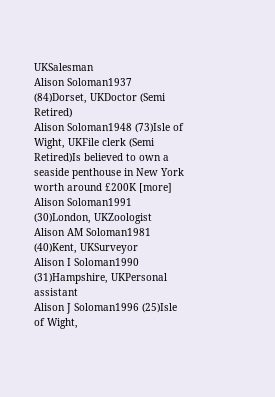UKSalesman
Alison Soloman1937 (84)Dorset, UKDoctor (Semi Retired)
Alison Soloman1948 (73)Isle of Wight, UKFile clerk (Semi Retired)Is believed to own a seaside penthouse in New York worth around £200K [more]
Alison Soloman1991 (30)London, UKZoologist
Alison AM Soloman1981 (40)Kent, UKSurveyor
Alison I Soloman1990 (31)Hampshire, UKPersonal assistant
Alison J Soloman1996 (25)Isle of Wight,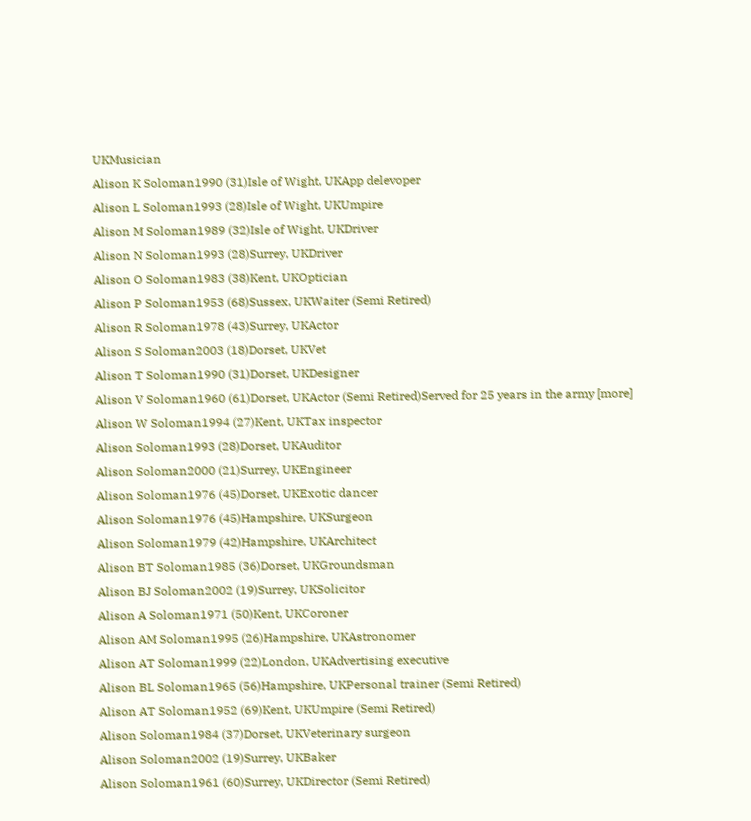UKMusician
Alison K Soloman1990 (31)Isle of Wight, UKApp delevoper
Alison L Soloman1993 (28)Isle of Wight, UKUmpire
Alison M Soloman1989 (32)Isle of Wight, UKDriver
Alison N Soloman1993 (28)Surrey, UKDriver
Alison O Soloman1983 (38)Kent, UKOptician
Alison P Soloman1953 (68)Sussex, UKWaiter (Semi Retired)
Alison R Soloman1978 (43)Surrey, UKActor
Alison S Soloman2003 (18)Dorset, UKVet
Alison T Soloman1990 (31)Dorset, UKDesigner
Alison V Soloman1960 (61)Dorset, UKActor (Semi Retired)Served for 25 years in the army [more]
Alison W Soloman1994 (27)Kent, UKTax inspector
Alison Soloman1993 (28)Dorset, UKAuditor
Alison Soloman2000 (21)Surrey, UKEngineer
Alison Soloman1976 (45)Dorset, UKExotic dancer
Alison Soloman1976 (45)Hampshire, UKSurgeon
Alison Soloman1979 (42)Hampshire, UKArchitect
Alison BT Soloman1985 (36)Dorset, UKGroundsman
Alison BJ Soloman2002 (19)Surrey, UKSolicitor
Alison A Soloman1971 (50)Kent, UKCoroner
Alison AM Soloman1995 (26)Hampshire, UKAstronomer
Alison AT Soloman1999 (22)London, UKAdvertising executive
Alison BL Soloman1965 (56)Hampshire, UKPersonal trainer (Semi Retired)
Alison AT Soloman1952 (69)Kent, UKUmpire (Semi Retired)
Alison Soloman1984 (37)Dorset, UKVeterinary surgeon
Alison Soloman2002 (19)Surrey, UKBaker
Alison Soloman1961 (60)Surrey, UKDirector (Semi Retired)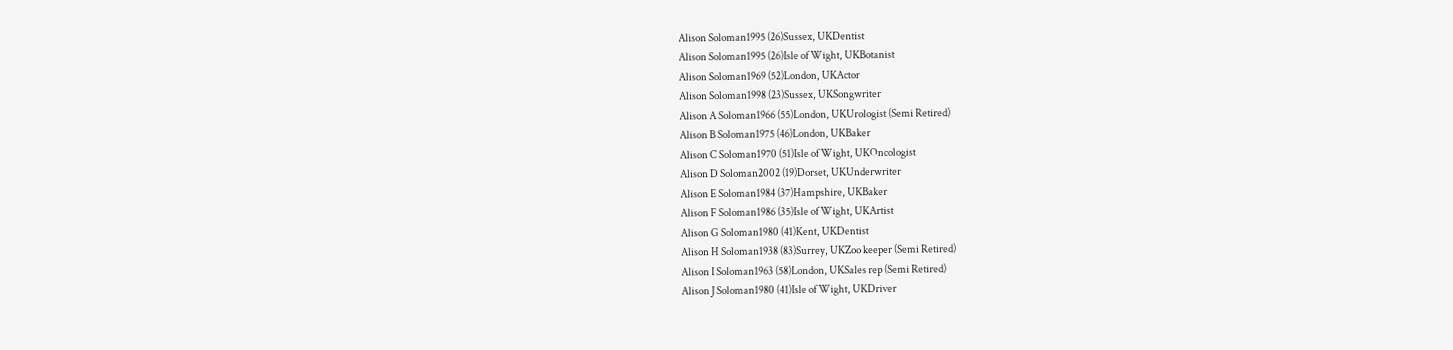Alison Soloman1995 (26)Sussex, UKDentist
Alison Soloman1995 (26)Isle of Wight, UKBotanist
Alison Soloman1969 (52)London, UKActor
Alison Soloman1998 (23)Sussex, UKSongwriter
Alison A Soloman1966 (55)London, UKUrologist (Semi Retired)
Alison B Soloman1975 (46)London, UKBaker
Alison C Soloman1970 (51)Isle of Wight, UKOncologist
Alison D Soloman2002 (19)Dorset, UKUnderwriter
Alison E Soloman1984 (37)Hampshire, UKBaker
Alison F Soloman1986 (35)Isle of Wight, UKArtist
Alison G Soloman1980 (41)Kent, UKDentist
Alison H Soloman1938 (83)Surrey, UKZoo keeper (Semi Retired)
Alison I Soloman1963 (58)London, UKSales rep (Semi Retired)
Alison J Soloman1980 (41)Isle of Wight, UKDriver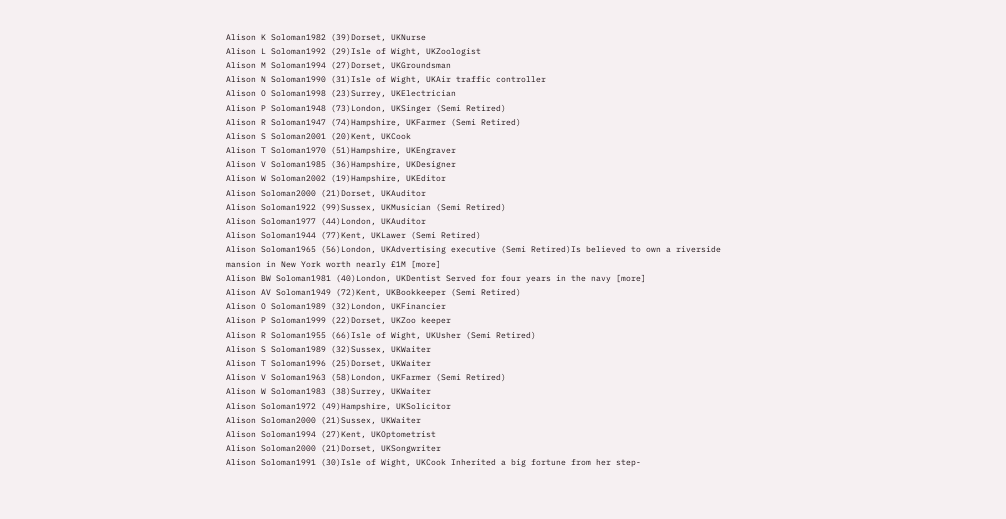Alison K Soloman1982 (39)Dorset, UKNurse
Alison L Soloman1992 (29)Isle of Wight, UKZoologist
Alison M Soloman1994 (27)Dorset, UKGroundsman
Alison N Soloman1990 (31)Isle of Wight, UKAir traffic controller
Alison O Soloman1998 (23)Surrey, UKElectrician
Alison P Soloman1948 (73)London, UKSinger (Semi Retired)
Alison R Soloman1947 (74)Hampshire, UKFarmer (Semi Retired)
Alison S Soloman2001 (20)Kent, UKCook
Alison T Soloman1970 (51)Hampshire, UKEngraver
Alison V Soloman1985 (36)Hampshire, UKDesigner
Alison W Soloman2002 (19)Hampshire, UKEditor
Alison Soloman2000 (21)Dorset, UKAuditor
Alison Soloman1922 (99)Sussex, UKMusician (Semi Retired)
Alison Soloman1977 (44)London, UKAuditor
Alison Soloman1944 (77)Kent, UKLawer (Semi Retired)
Alison Soloman1965 (56)London, UKAdvertising executive (Semi Retired)Is believed to own a riverside mansion in New York worth nearly £1M [more]
Alison BW Soloman1981 (40)London, UKDentist Served for four years in the navy [more]
Alison AV Soloman1949 (72)Kent, UKBookkeeper (Semi Retired)
Alison O Soloman1989 (32)London, UKFinancier
Alison P Soloman1999 (22)Dorset, UKZoo keeper
Alison R Soloman1955 (66)Isle of Wight, UKUsher (Semi Retired)
Alison S Soloman1989 (32)Sussex, UKWaiter
Alison T Soloman1996 (25)Dorset, UKWaiter
Alison V Soloman1963 (58)London, UKFarmer (Semi Retired)
Alison W Soloman1983 (38)Surrey, UKWaiter
Alison Soloman1972 (49)Hampshire, UKSolicitor
Alison Soloman2000 (21)Sussex, UKWaiter
Alison Soloman1994 (27)Kent, UKOptometrist
Alison Soloman2000 (21)Dorset, UKSongwriter
Alison Soloman1991 (30)Isle of Wight, UKCook Inherited a big fortune from her step-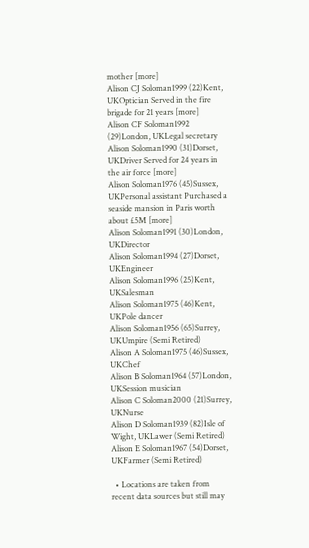mother [more]
Alison CJ Soloman1999 (22)Kent, UKOptician Served in the fire brigade for 21 years [more]
Alison CF Soloman1992 (29)London, UKLegal secretary
Alison Soloman1990 (31)Dorset, UKDriver Served for 24 years in the air force [more]
Alison Soloman1976 (45)Sussex, UKPersonal assistant Purchased a seaside mansion in Paris worth about £5M [more]
Alison Soloman1991 (30)London, UKDirector
Alison Soloman1994 (27)Dorset, UKEngineer
Alison Soloman1996 (25)Kent, UKSalesman
Alison Soloman1975 (46)Kent, UKPole dancer
Alison Soloman1956 (65)Surrey, UKUmpire (Semi Retired)
Alison A Soloman1975 (46)Sussex, UKChef
Alison B Soloman1964 (57)London, UKSession musician
Alison C Soloman2000 (21)Surrey, UKNurse
Alison D Soloman1939 (82)Isle of Wight, UKLawer (Semi Retired)
Alison E Soloman1967 (54)Dorset, UKFarmer (Semi Retired)

  • Locations are taken from recent data sources but still may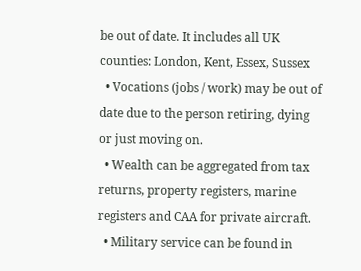be out of date. It includes all UK counties: London, Kent, Essex, Sussex
  • Vocations (jobs / work) may be out of date due to the person retiring, dying or just moving on.
  • Wealth can be aggregated from tax returns, property registers, marine registers and CAA for private aircraft.
  • Military service can be found in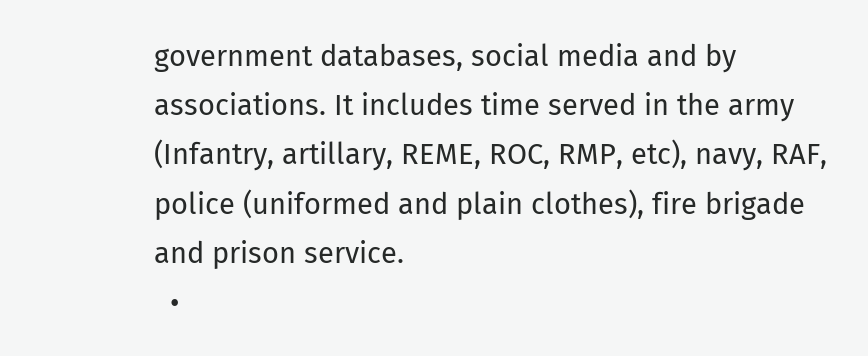government databases, social media and by associations. It includes time served in the army (Infantry, artillary, REME, ROC, RMP, etc), navy, RAF, police (uniformed and plain clothes), fire brigade and prison service.
  •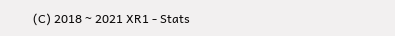(C) 2018 ~ 2021 XR1 - Stats